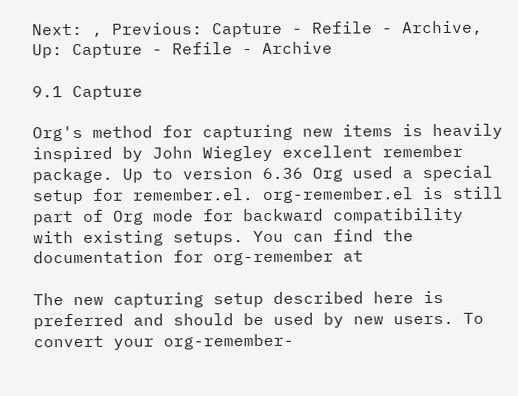Next: , Previous: Capture - Refile - Archive, Up: Capture - Refile - Archive

9.1 Capture

Org's method for capturing new items is heavily inspired by John Wiegley excellent remember package. Up to version 6.36 Org used a special setup for remember.el. org-remember.el is still part of Org mode for backward compatibility with existing setups. You can find the documentation for org-remember at

The new capturing setup described here is preferred and should be used by new users. To convert your org-remember-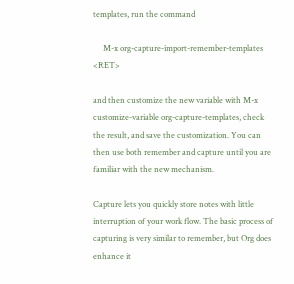templates, run the command

     M-x org-capture-import-remember-templates <RET>

and then customize the new variable with M-x customize-variable org-capture-templates, check the result, and save the customization. You can then use both remember and capture until you are familiar with the new mechanism.

Capture lets you quickly store notes with little interruption of your work flow. The basic process of capturing is very similar to remember, but Org does enhance it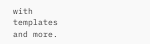with templates and more.